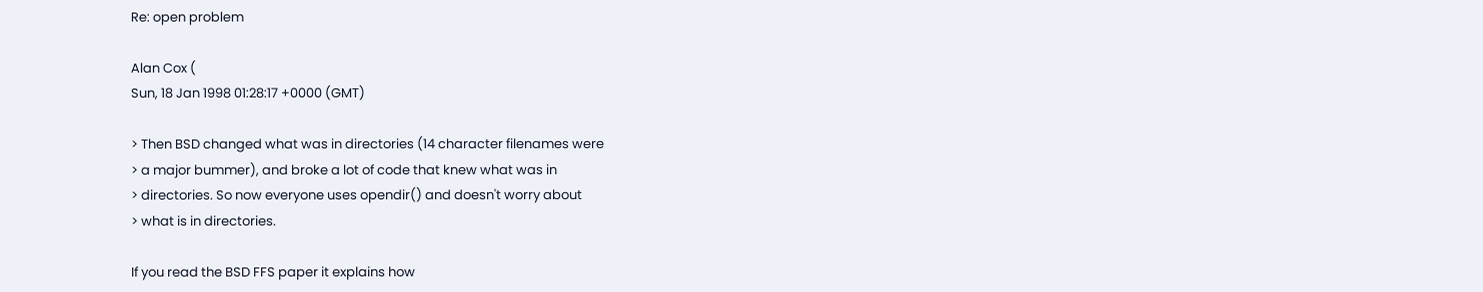Re: open problem

Alan Cox (
Sun, 18 Jan 1998 01:28:17 +0000 (GMT)

> Then BSD changed what was in directories (14 character filenames were
> a major bummer), and broke a lot of code that knew what was in
> directories. So now everyone uses opendir() and doesn't worry about
> what is in directories.

If you read the BSD FFS paper it explains how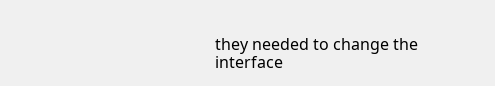they needed to change the
interface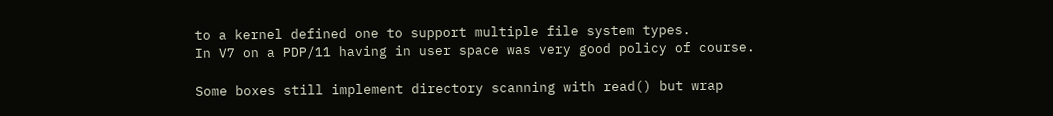to a kernel defined one to support multiple file system types.
In V7 on a PDP/11 having in user space was very good policy of course.

Some boxes still implement directory scanning with read() but wrap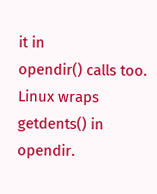it in
opendir() calls too. Linux wraps getdents() in opendir.